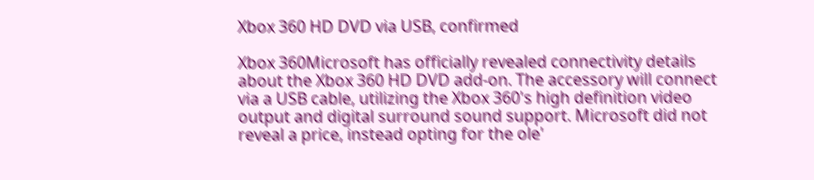Xbox 360 HD DVD via USB, confirmed

Xbox 360Microsoft has officially revealed connectivity details about the Xbox 360 HD DVD add-on. The accessory will connect via a USB cable, utilizing the Xbox 360's high definition video output and digital surround sound support. Microsoft did not reveal a price, instead opting for the ole'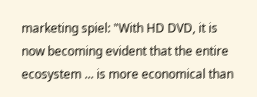marketing spiel: "With HD DVD, it is now becoming evident that the entire ecosystem ... is more economical than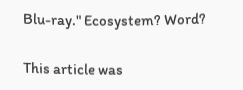Blu-ray." Ecosystem? Word?

This article was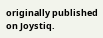originally published on Joystiq.